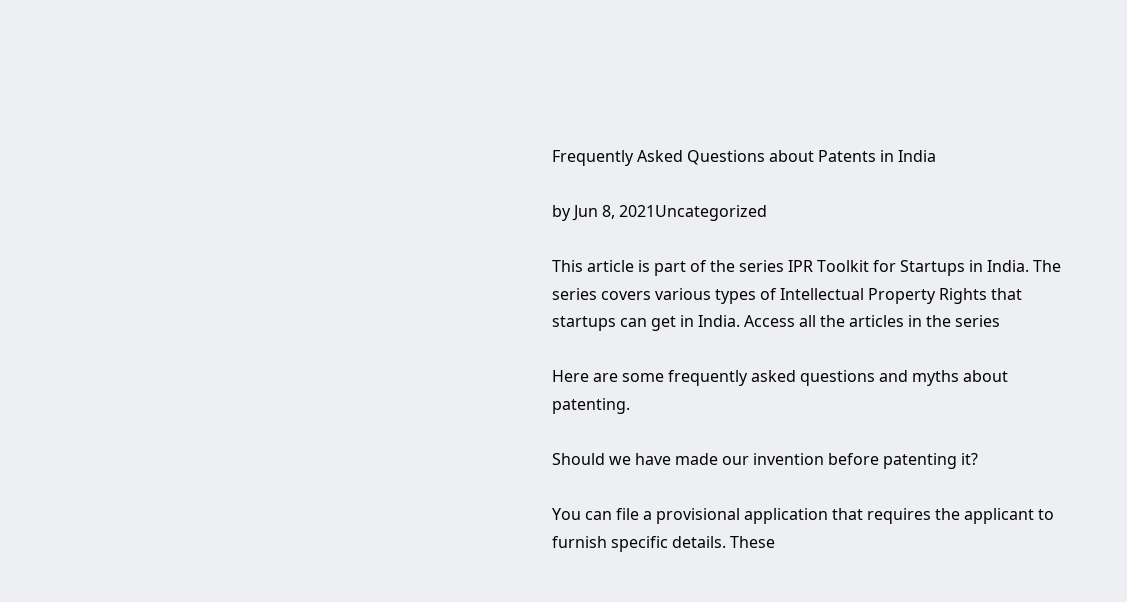Frequently Asked Questions about Patents in India

by Jun 8, 2021Uncategorized

This article is part of the series IPR Toolkit for Startups in India. The series covers various types of Intellectual Property Rights that startups can get in India. Access all the articles in the series

Here are some frequently asked questions and myths about patenting.

Should we have made our invention before patenting it?

You can file a provisional application that requires the applicant to furnish specific details. These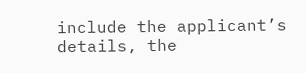include the applicant’s details, the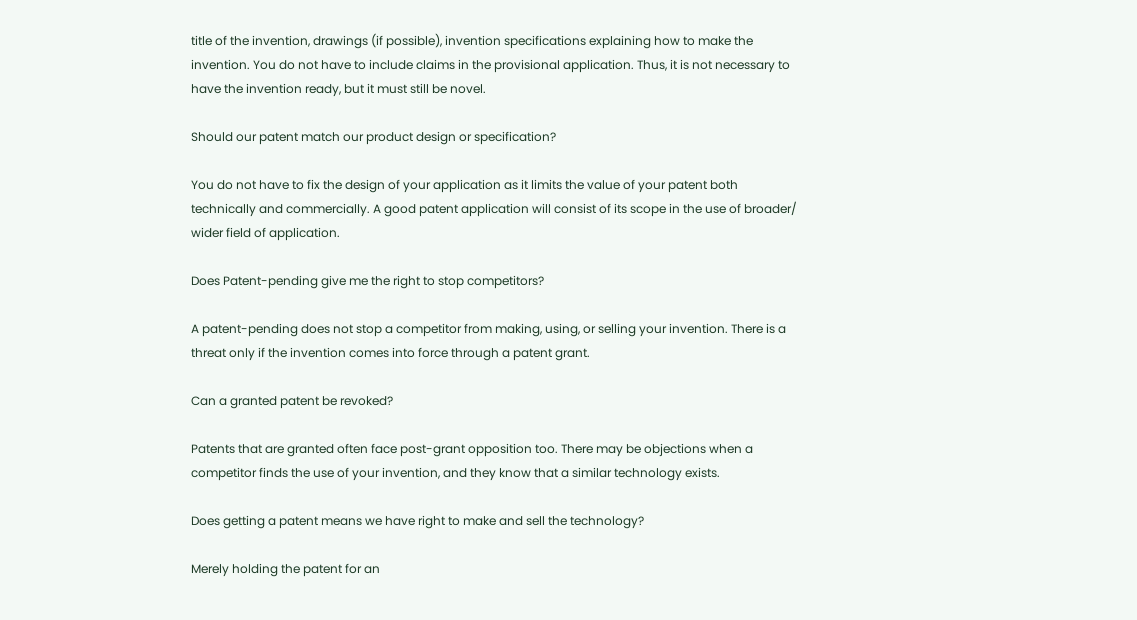title of the invention, drawings (if possible), invention specifications explaining how to make the invention. You do not have to include claims in the provisional application. Thus, it is not necessary to have the invention ready, but it must still be novel.

Should our patent match our product design or specification?

You do not have to fix the design of your application as it limits the value of your patent both technically and commercially. A good patent application will consist of its scope in the use of broader/ wider field of application.

Does Patent-pending give me the right to stop competitors?

A patent-pending does not stop a competitor from making, using, or selling your invention. There is a threat only if the invention comes into force through a patent grant.

Can a granted patent be revoked?

Patents that are granted often face post-grant opposition too. There may be objections when a competitor finds the use of your invention, and they know that a similar technology exists.

Does getting a patent means we have right to make and sell the technology?

Merely holding the patent for an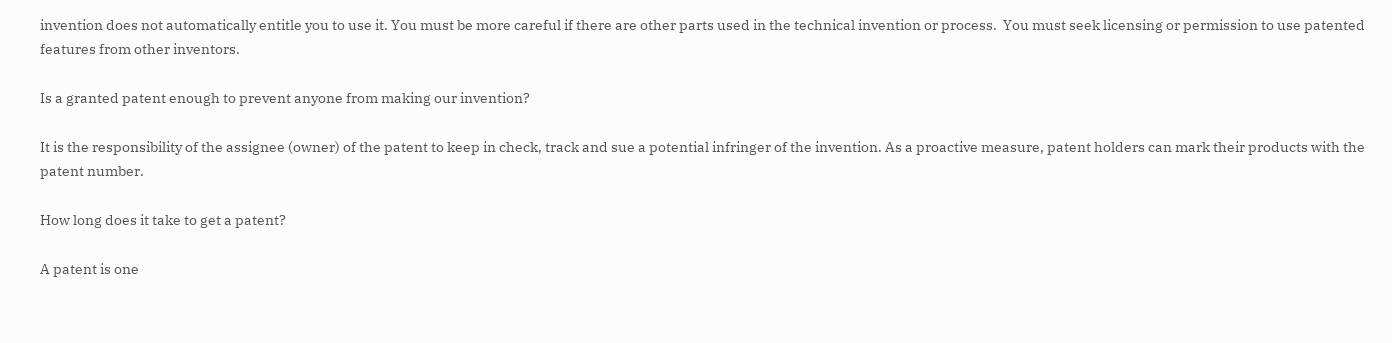invention does not automatically entitle you to use it. You must be more careful if there are other parts used in the technical invention or process.  You must seek licensing or permission to use patented features from other inventors.

Is a granted patent enough to prevent anyone from making our invention?

It is the responsibility of the assignee (owner) of the patent to keep in check, track and sue a potential infringer of the invention. As a proactive measure, patent holders can mark their products with the patent number.

How long does it take to get a patent?

A patent is one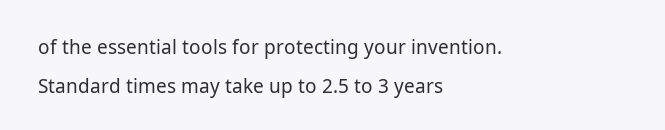of the essential tools for protecting your invention. Standard times may take up to 2.5 to 3 years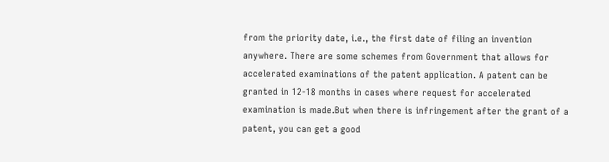from the priority date, i.e., the first date of filing an invention anywhere. There are some schemes from Government that allows for accelerated examinations of the patent application. A patent can be granted in 12-18 months in cases where request for accelerated examination is made.But when there is infringement after the grant of a patent, you can get a good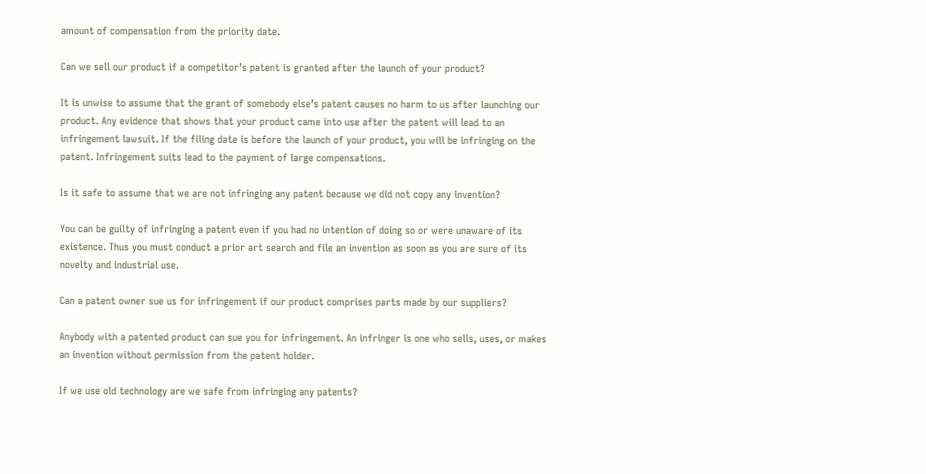amount of compensation from the priority date.

Can we sell our product if a competitor’s patent is granted after the launch of your product?

It is unwise to assume that the grant of somebody else’s patent causes no harm to us after launching our product. Any evidence that shows that your product came into use after the patent will lead to an infringement lawsuit. If the filing date is before the launch of your product, you will be infringing on the patent. Infringement suits lead to the payment of large compensations.

Is it safe to assume that we are not infringing any patent because we did not copy any invention?

You can be guilty of infringing a patent even if you had no intention of doing so or were unaware of its existence. Thus you must conduct a prior art search and file an invention as soon as you are sure of its novelty and industrial use.

Can a patent owner sue us for infringement if our product comprises parts made by our suppliers?

Anybody with a patented product can sue you for infringement. An infringer is one who sells, uses, or makes an invention without permission from the patent holder.

If we use old technology are we safe from infringing any patents?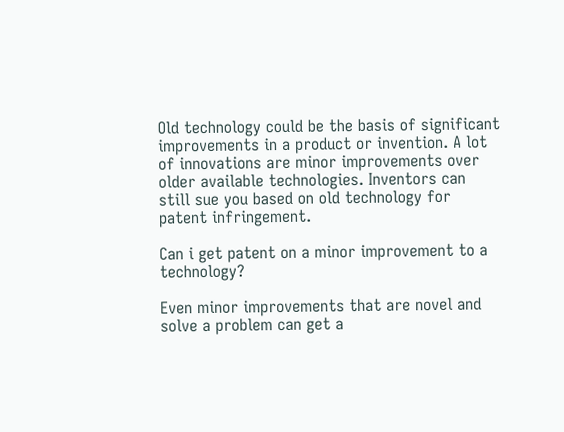Old technology could be the basis of significant improvements in a product or invention. A lot of innovations are minor improvements over older available technologies. Inventors can still sue you based on old technology for patent infringement.

Can i get patent on a minor improvement to a technology?

Even minor improvements that are novel and solve a problem can get a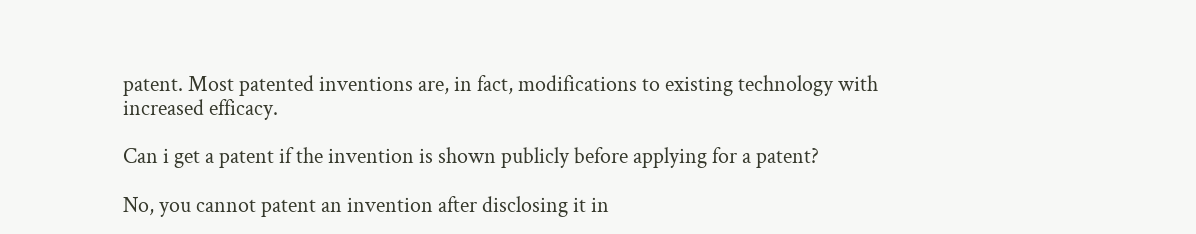patent. Most patented inventions are, in fact, modifications to existing technology with increased efficacy.

Can i get a patent if the invention is shown publicly before applying for a patent?

No, you cannot patent an invention after disclosing it in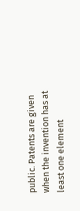public. Patents are given when the invention has at least one element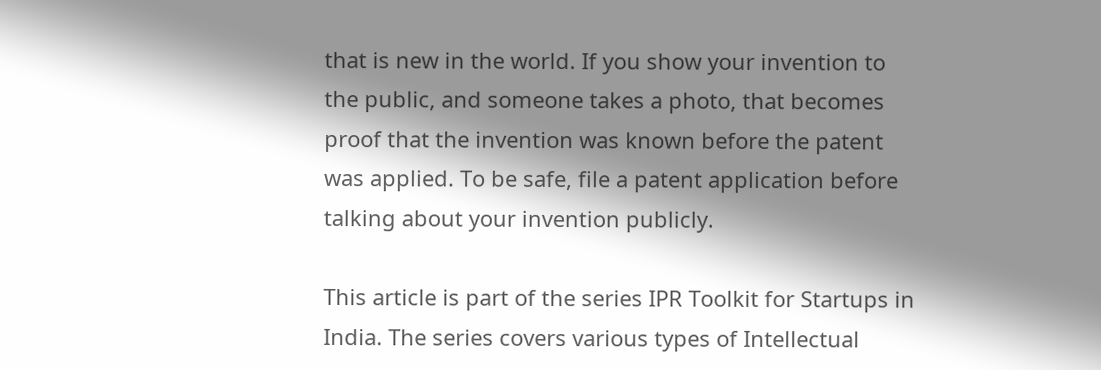that is new in the world. If you show your invention to the public, and someone takes a photo, that becomes proof that the invention was known before the patent was applied. To be safe, file a patent application before talking about your invention publicly.

This article is part of the series IPR Toolkit for Startups in India. The series covers various types of Intellectual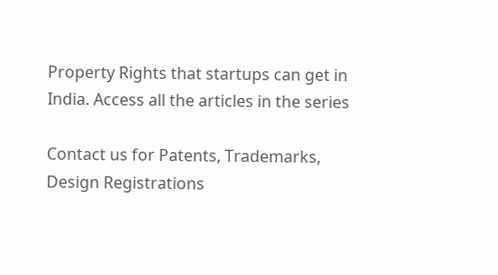Property Rights that startups can get in India. Access all the articles in the series

Contact us for Patents, Trademarks, Design Registrations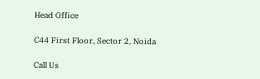Head Office

C44 First Floor, Sector 2, Noida

Call Us